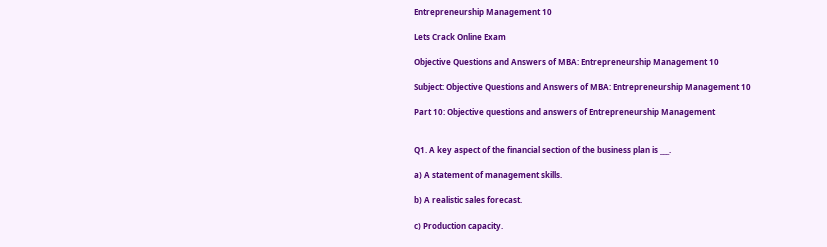Entrepreneurship Management 10

Lets Crack Online Exam

Objective Questions and Answers of MBA: Entrepreneurship Management 10

Subject: Objective Questions and Answers of MBA: Entrepreneurship Management 10

Part 10: Objective questions and answers of Entrepreneurship Management


Q1. A key aspect of the financial section of the business plan is ___.

a) A statement of management skills.

b) A realistic sales forecast.

c) Production capacity.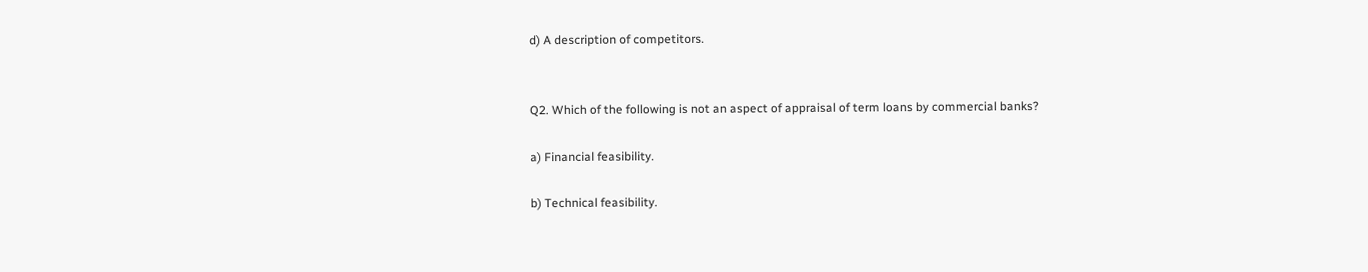d) A description of competitors.


Q2. Which of the following is not an aspect of appraisal of term loans by commercial banks?

a) Financial feasibility.

b) Technical feasibility.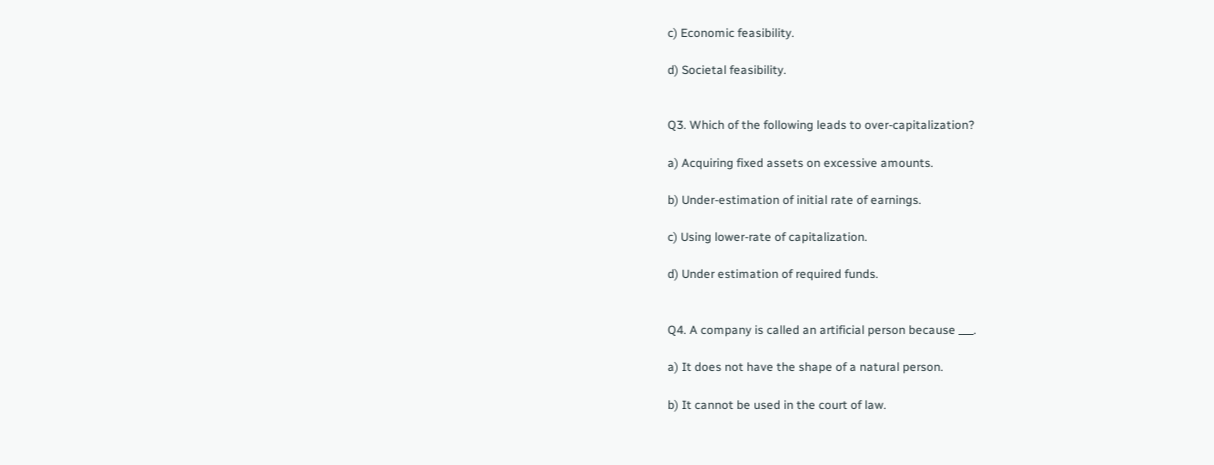c) Economic feasibility.

d) Societal feasibility.


Q3. Which of the following leads to over-capitalization?

a) Acquiring fixed assets on excessive amounts.

b) Under-estimation of initial rate of earnings.

c) Using lower-rate of capitalization.

d) Under estimation of required funds.


Q4. A company is called an artificial person because ___.

a) It does not have the shape of a natural person.

b) It cannot be used in the court of law.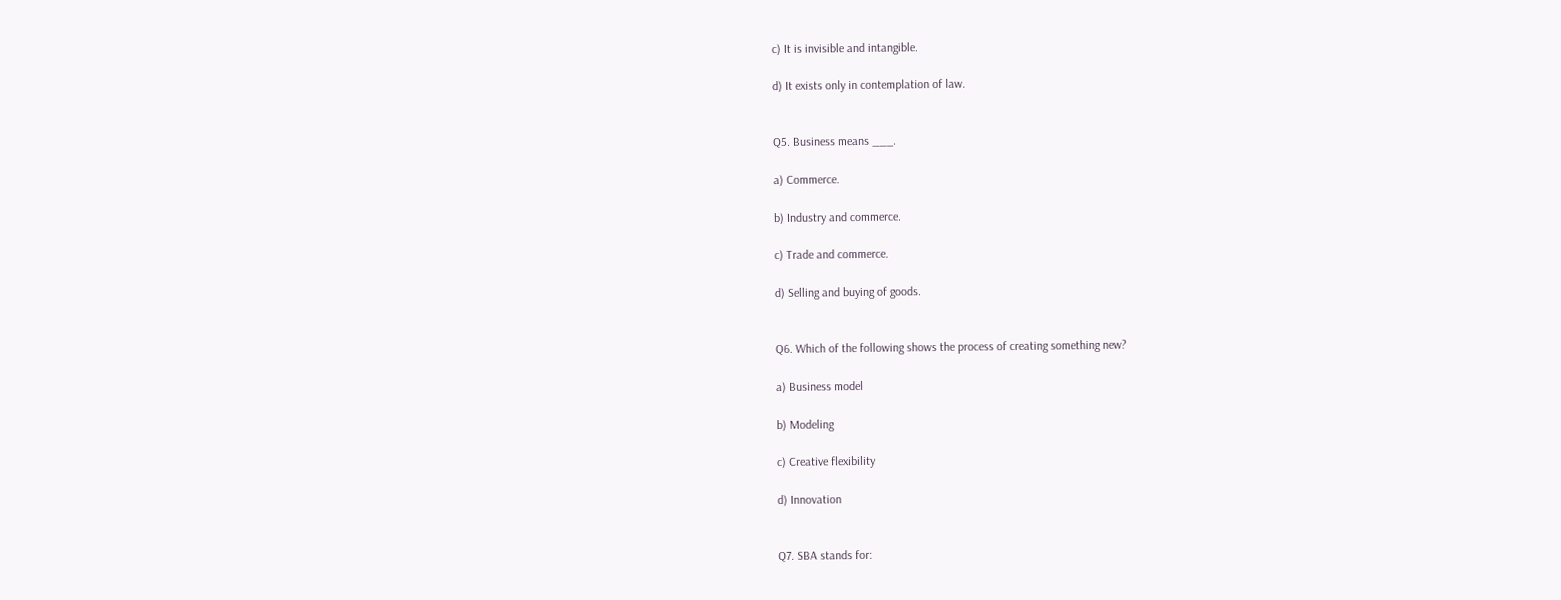c) It is invisible and intangible.

d) It exists only in contemplation of law.


Q5. Business means ___.

a) Commerce.

b) Industry and commerce.

c) Trade and commerce.

d) Selling and buying of goods.


Q6. Which of the following shows the process of creating something new?

a) Business model

b) Modeling

c) Creative flexibility

d) Innovation


Q7. SBA stands for: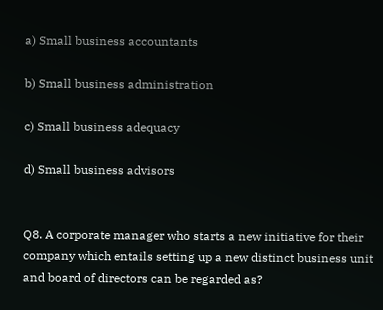a) Small business accountants

b) Small business administration

c) Small business adequacy

d) Small business advisors


Q8. A corporate manager who starts a new initiative for their company which entails setting up a new distinct business unit and board of directors can be regarded as?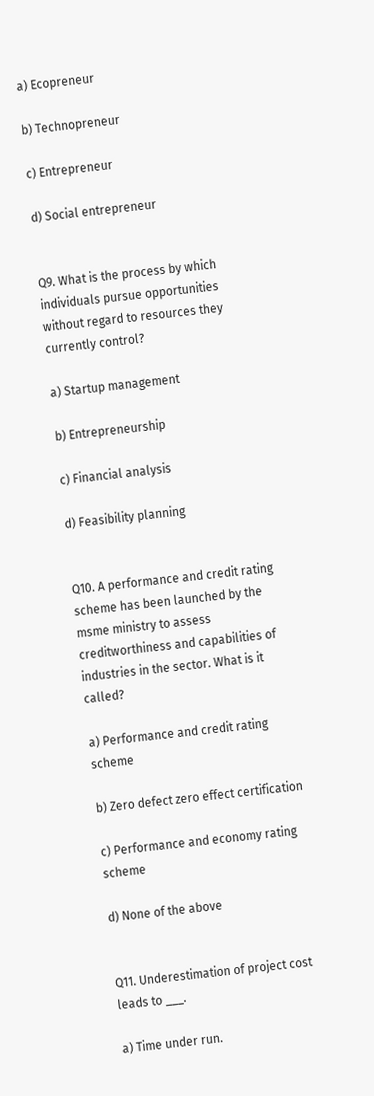a) Ecopreneur

b) Technopreneur

c) Entrepreneur

d) Social entrepreneur


Q9. What is the process by which individuals pursue opportunities without regard to resources they currently control?

a) Startup management

b) Entrepreneurship

c) Financial analysis

d) Feasibility planning


Q10. A performance and credit rating scheme has been launched by the msme ministry to assess creditworthiness and capabilities of industries in the sector. What is it called?

a) Performance and credit rating scheme

b) Zero defect zero effect certification

c) Performance and economy rating scheme

d) None of the above


Q11. Underestimation of project cost leads to ___.

a) Time under run.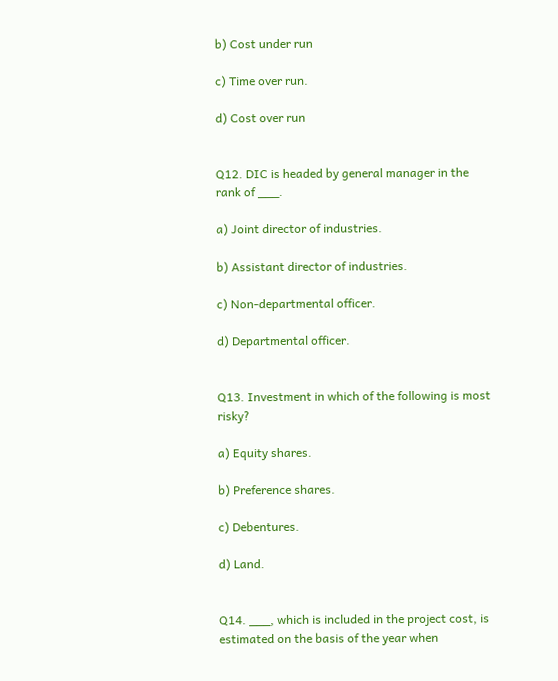b) Cost under run

c) Time over run.

d) Cost over run


Q12. DIC is headed by general manager in the rank of ___.

a) Joint director of industries.

b) Assistant director of industries.

c) Non-departmental officer.

d) Departmental officer.


Q13. Investment in which of the following is most risky?

a) Equity shares.

b) Preference shares.

c) Debentures.

d) Land.


Q14. ___, which is included in the project cost, is estimated on the basis of the year when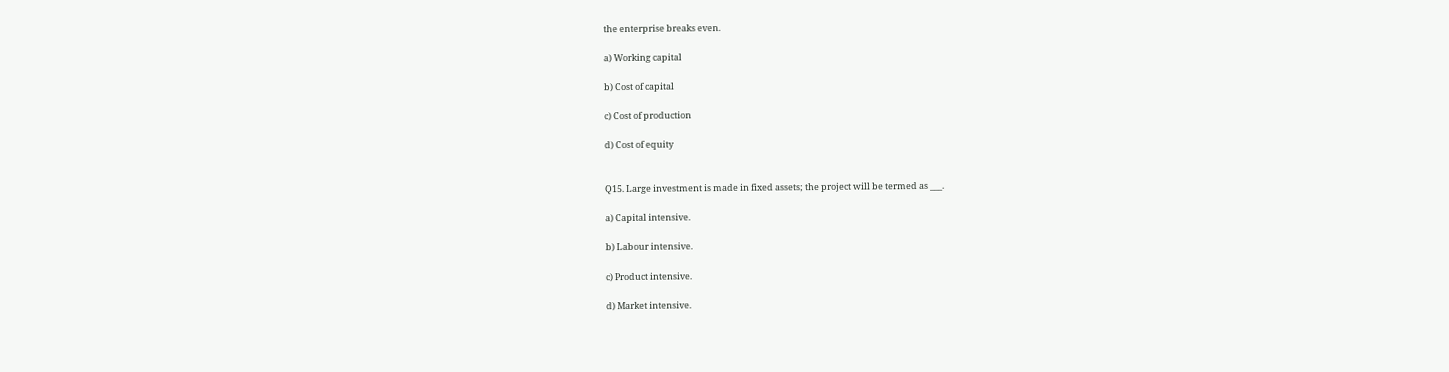the enterprise breaks even.

a) Working capital

b) Cost of capital

c) Cost of production

d) Cost of equity


Q15. Large investment is made in fixed assets; the project will be termed as ___.

a) Capital intensive.

b) Labour intensive.

c) Product intensive.

d) Market intensive.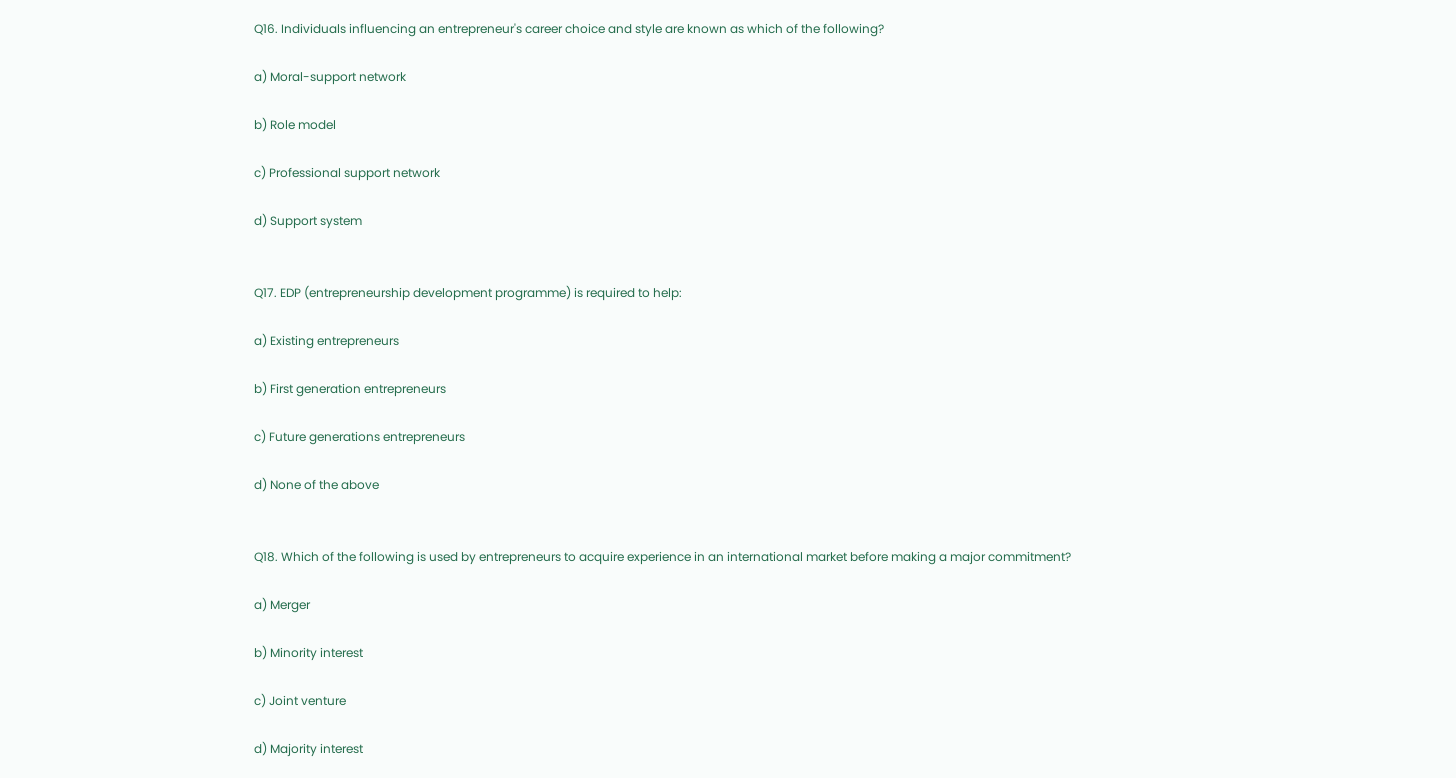Q16. Individuals influencing an entrepreneur's career choice and style are known as which of the following?

a) Moral-support network

b) Role model

c) Professional support network

d) Support system


Q17. EDP (entrepreneurship development programme) is required to help:

a) Existing entrepreneurs

b) First generation entrepreneurs

c) Future generations entrepreneurs

d) None of the above


Q18. Which of the following is used by entrepreneurs to acquire experience in an international market before making a major commitment?

a) Merger

b) Minority interest

c) Joint venture

d) Majority interest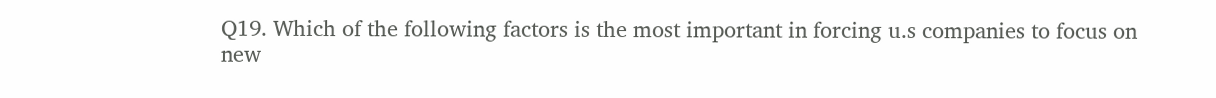Q19. Which of the following factors is the most important in forcing u.s companies to focus on new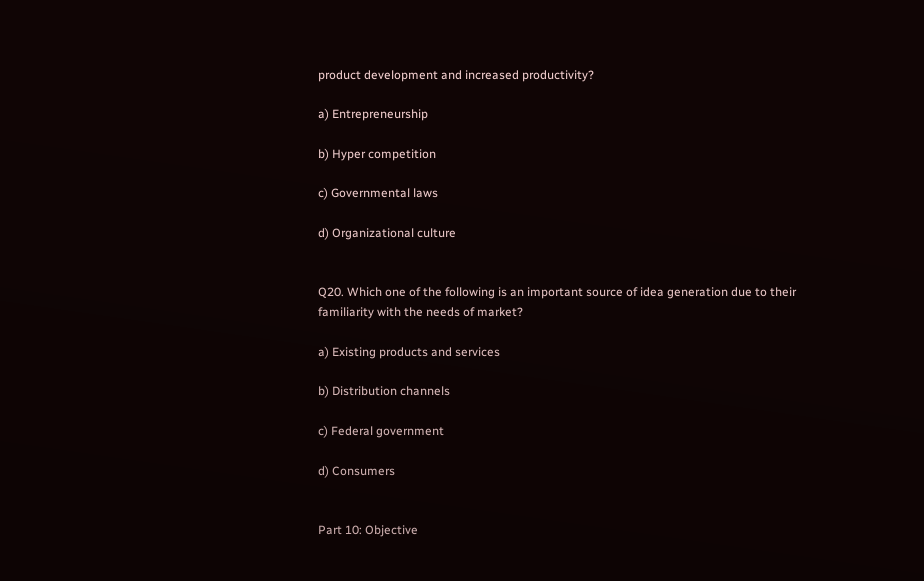product development and increased productivity?

a) Entrepreneurship

b) Hyper competition

c) Governmental laws

d) Organizational culture


Q20. Which one of the following is an important source of idea generation due to their familiarity with the needs of market?

a) Existing products and services

b) Distribution channels

c) Federal government

d) Consumers


Part 10: Objective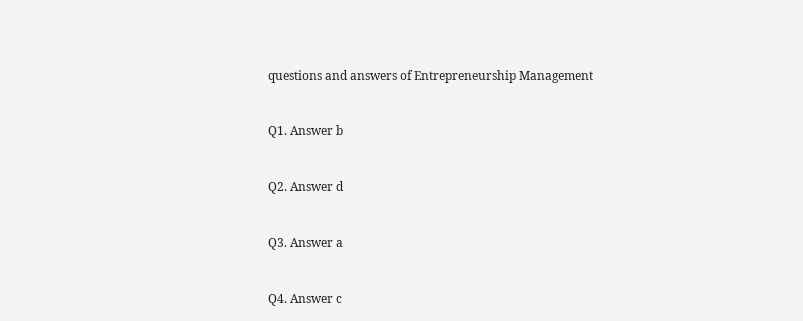questions and answers of Entrepreneurship Management


Q1. Answer b


Q2. Answer d


Q3. Answer a


Q4. Answer c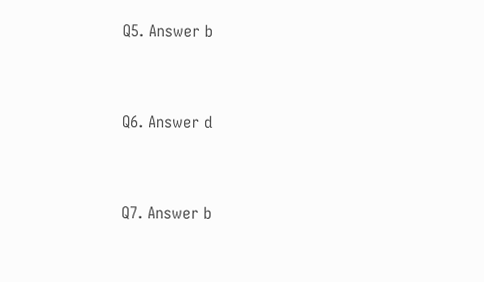Q5. Answer b


Q6. Answer d


Q7. Answer b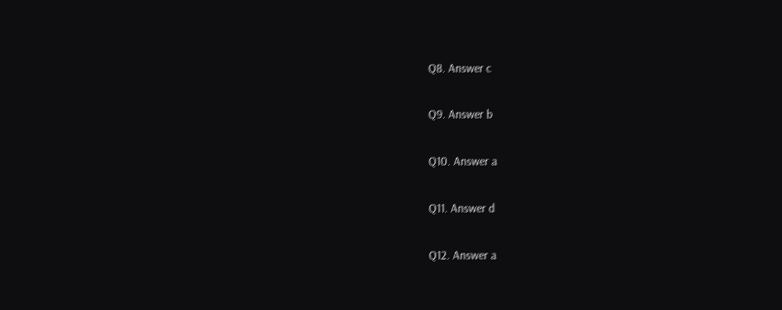Q8. Answer c


Q9. Answer b


Q10. Answer a


Q11. Answer d


Q12. Answer a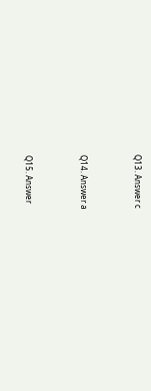Q13. Answer c


Q14. Answer a


Q15. Answer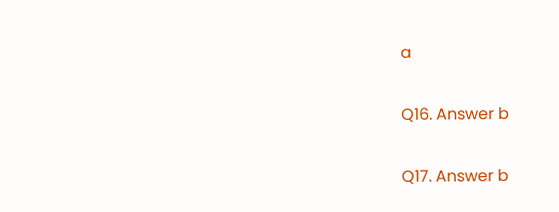a


Q16. Answer b


Q17. Answer b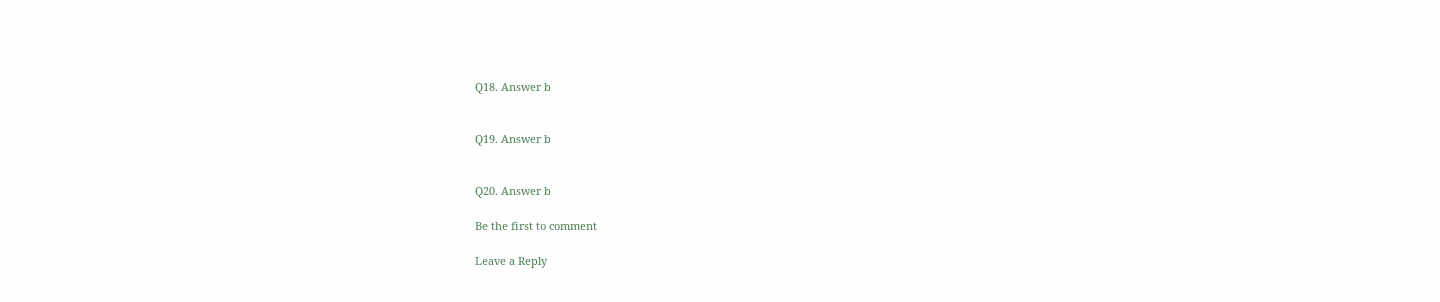Q18. Answer b


Q19. Answer b


Q20. Answer b

Be the first to comment

Leave a Reply